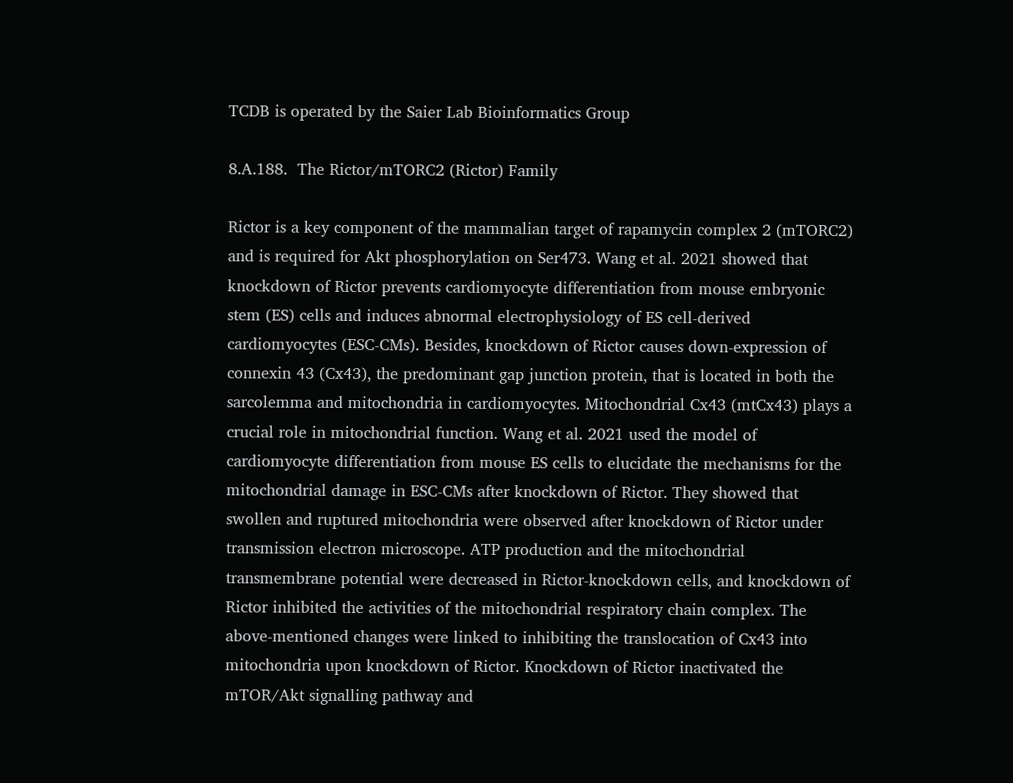TCDB is operated by the Saier Lab Bioinformatics Group

8.A.188.  The Rictor/mTORC2 (Rictor) Family

Rictor is a key component of the mammalian target of rapamycin complex 2 (mTORC2) and is required for Akt phosphorylation on Ser473. Wang et al. 2021 showed that knockdown of Rictor prevents cardiomyocyte differentiation from mouse embryonic stem (ES) cells and induces abnormal electrophysiology of ES cell-derived cardiomyocytes (ESC-CMs). Besides, knockdown of Rictor causes down-expression of connexin 43 (Cx43), the predominant gap junction protein, that is located in both the sarcolemma and mitochondria in cardiomyocytes. Mitochondrial Cx43 (mtCx43) plays a crucial role in mitochondrial function. Wang et al. 2021 used the model of cardiomyocyte differentiation from mouse ES cells to elucidate the mechanisms for the mitochondrial damage in ESC-CMs after knockdown of Rictor. They showed that swollen and ruptured mitochondria were observed after knockdown of Rictor under transmission electron microscope. ATP production and the mitochondrial transmembrane potential were decreased in Rictor-knockdown cells, and knockdown of Rictor inhibited the activities of the mitochondrial respiratory chain complex. The above-mentioned changes were linked to inhibiting the translocation of Cx43 into mitochondria upon knockdown of Rictor. Knockdown of Rictor inactivated the mTOR/Akt signalling pathway and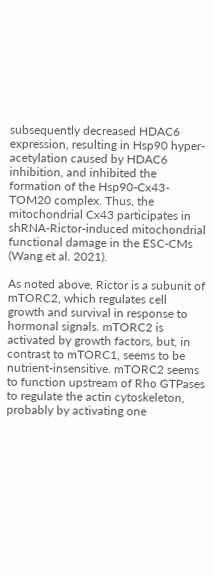subsequently decreased HDAC6 expression, resulting in Hsp90 hyper-acetylation caused by HDAC6 inhibition, and inhibited the formation of the Hsp90-Cx43-TOM20 complex. Thus, the mitochondrial Cx43 participates in shRNA-Rictor-induced mitochondrial functional damage in the ESC-CMs (Wang et al. 2021).

As noted above, Rictor is a subunit of mTORC2, which regulates cell growth and survival in response to hormonal signals. mTORC2 is activated by growth factors, but, in contrast to mTORC1, seems to be nutrient-insensitive. mTORC2 seems to function upstream of Rho GTPases to regulate the actin cytoskeleton, probably by activating one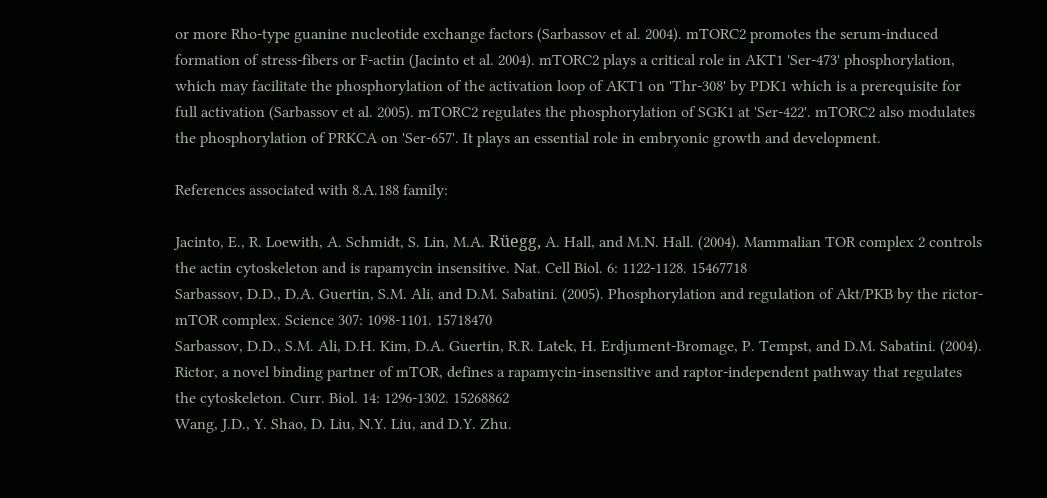or more Rho-type guanine nucleotide exchange factors (Sarbassov et al. 2004). mTORC2 promotes the serum-induced formation of stress-fibers or F-actin (Jacinto et al. 2004). mTORC2 plays a critical role in AKT1 'Ser-473' phosphorylation, which may facilitate the phosphorylation of the activation loop of AKT1 on 'Thr-308' by PDK1 which is a prerequisite for full activation (Sarbassov et al. 2005). mTORC2 regulates the phosphorylation of SGK1 at 'Ser-422'. mTORC2 also modulates the phosphorylation of PRKCA on 'Ser-657'. It plays an essential role in embryonic growth and development.

References associated with 8.A.188 family:

Jacinto, E., R. Loewith, A. Schmidt, S. Lin, M.A. Rüegg, A. Hall, and M.N. Hall. (2004). Mammalian TOR complex 2 controls the actin cytoskeleton and is rapamycin insensitive. Nat. Cell Biol. 6: 1122-1128. 15467718
Sarbassov, D.D., D.A. Guertin, S.M. Ali, and D.M. Sabatini. (2005). Phosphorylation and regulation of Akt/PKB by the rictor-mTOR complex. Science 307: 1098-1101. 15718470
Sarbassov, D.D., S.M. Ali, D.H. Kim, D.A. Guertin, R.R. Latek, H. Erdjument-Bromage, P. Tempst, and D.M. Sabatini. (2004). Rictor, a novel binding partner of mTOR, defines a rapamycin-insensitive and raptor-independent pathway that regulates the cytoskeleton. Curr. Biol. 14: 1296-1302. 15268862
Wang, J.D., Y. Shao, D. Liu, N.Y. Liu, and D.Y. Zhu.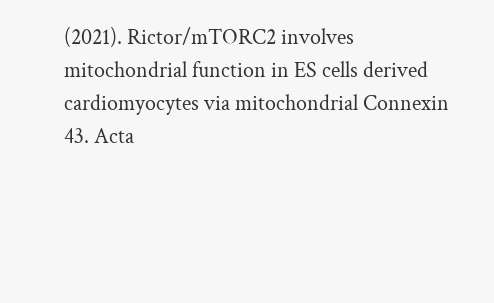(2021). Rictor/mTORC2 involves mitochondrial function in ES cells derived cardiomyocytes via mitochondrial Connexin 43. Acta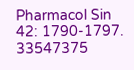Pharmacol Sin 42: 1790-1797. 33547375